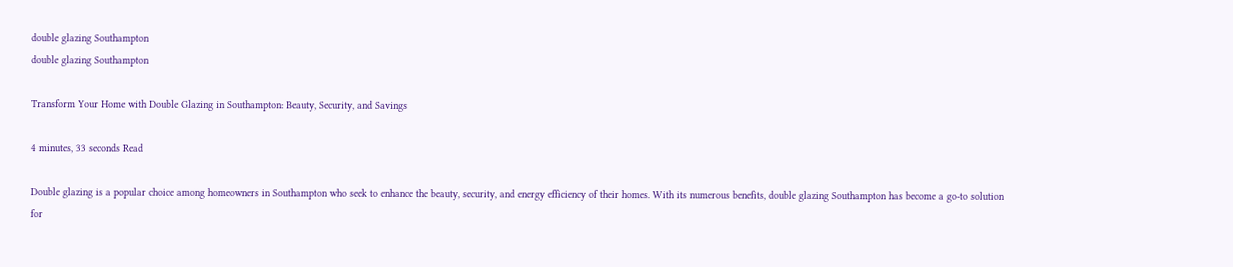double glazing Southampton
double glazing Southampton

Transform Your Home with Double Glazing in Southampton: Beauty, Security, and Savings

4 minutes, 33 seconds Read

Double glazing is a popular choice among homeowners in Southampton who seek to enhance the beauty, security, and energy efficiency of their homes. With its numerous benefits, double glazing Southampton has become a go-to solution for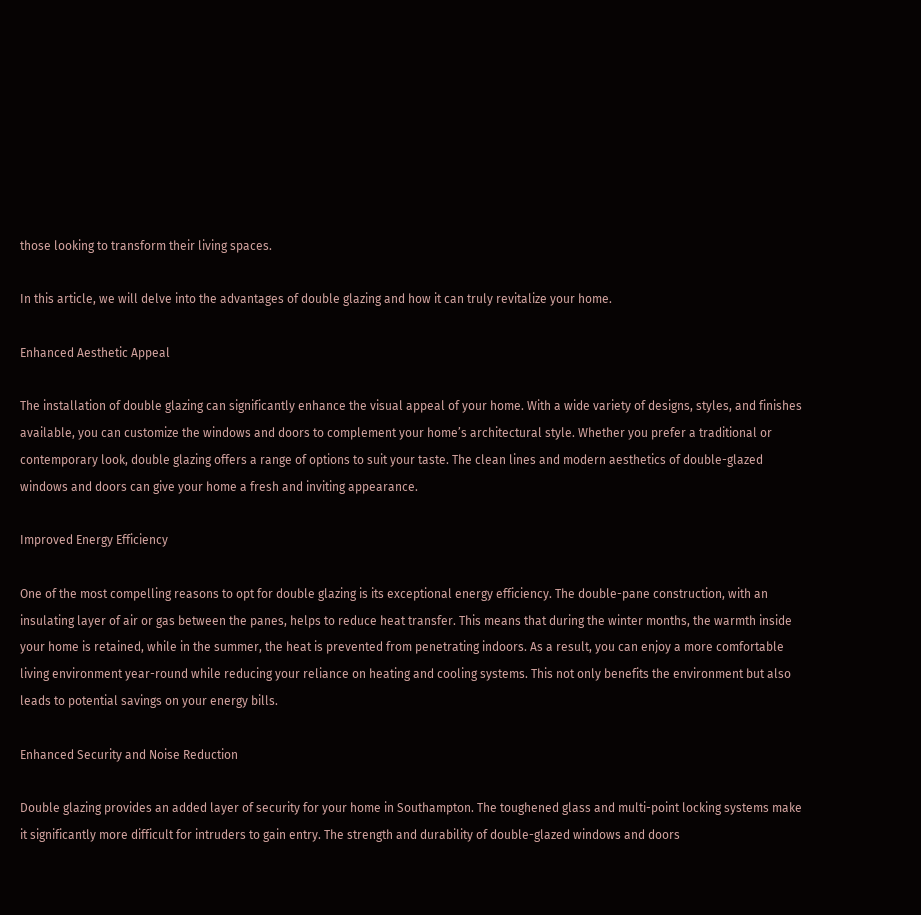those looking to transform their living spaces.

In this article, we will delve into the advantages of double glazing and how it can truly revitalize your home.

Enhanced Aesthetic Appeal

The installation of double glazing can significantly enhance the visual appeal of your home. With a wide variety of designs, styles, and finishes available, you can customize the windows and doors to complement your home’s architectural style. Whether you prefer a traditional or contemporary look, double glazing offers a range of options to suit your taste. The clean lines and modern aesthetics of double-glazed windows and doors can give your home a fresh and inviting appearance.

Improved Energy Efficiency

One of the most compelling reasons to opt for double glazing is its exceptional energy efficiency. The double-pane construction, with an insulating layer of air or gas between the panes, helps to reduce heat transfer. This means that during the winter months, the warmth inside your home is retained, while in the summer, the heat is prevented from penetrating indoors. As a result, you can enjoy a more comfortable living environment year-round while reducing your reliance on heating and cooling systems. This not only benefits the environment but also leads to potential savings on your energy bills.

Enhanced Security and Noise Reduction

Double glazing provides an added layer of security for your home in Southampton. The toughened glass and multi-point locking systems make it significantly more difficult for intruders to gain entry. The strength and durability of double-glazed windows and doors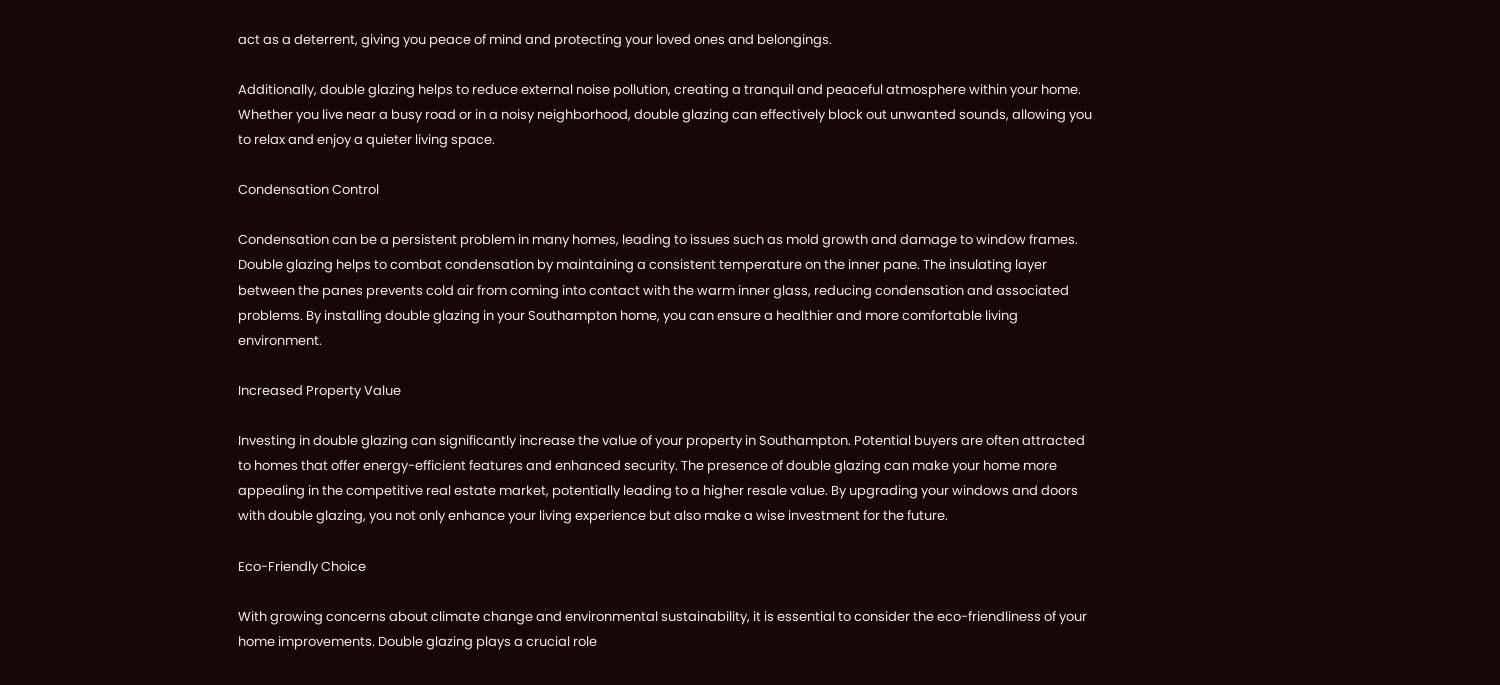act as a deterrent, giving you peace of mind and protecting your loved ones and belongings.

Additionally, double glazing helps to reduce external noise pollution, creating a tranquil and peaceful atmosphere within your home. Whether you live near a busy road or in a noisy neighborhood, double glazing can effectively block out unwanted sounds, allowing you to relax and enjoy a quieter living space.

Condensation Control

Condensation can be a persistent problem in many homes, leading to issues such as mold growth and damage to window frames. Double glazing helps to combat condensation by maintaining a consistent temperature on the inner pane. The insulating layer between the panes prevents cold air from coming into contact with the warm inner glass, reducing condensation and associated problems. By installing double glazing in your Southampton home, you can ensure a healthier and more comfortable living environment.

Increased Property Value

Investing in double glazing can significantly increase the value of your property in Southampton. Potential buyers are often attracted to homes that offer energy-efficient features and enhanced security. The presence of double glazing can make your home more appealing in the competitive real estate market, potentially leading to a higher resale value. By upgrading your windows and doors with double glazing, you not only enhance your living experience but also make a wise investment for the future.

Eco-Friendly Choice

With growing concerns about climate change and environmental sustainability, it is essential to consider the eco-friendliness of your home improvements. Double glazing plays a crucial role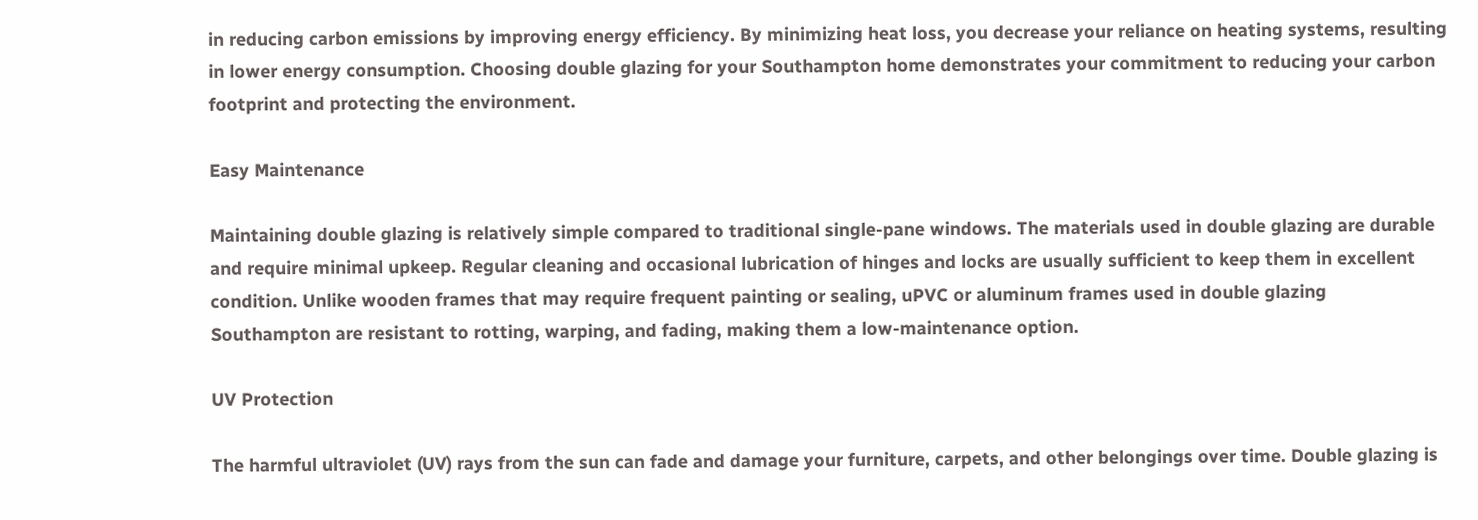in reducing carbon emissions by improving energy efficiency. By minimizing heat loss, you decrease your reliance on heating systems, resulting in lower energy consumption. Choosing double glazing for your Southampton home demonstrates your commitment to reducing your carbon footprint and protecting the environment.

Easy Maintenance

Maintaining double glazing is relatively simple compared to traditional single-pane windows. The materials used in double glazing are durable and require minimal upkeep. Regular cleaning and occasional lubrication of hinges and locks are usually sufficient to keep them in excellent condition. Unlike wooden frames that may require frequent painting or sealing, uPVC or aluminum frames used in double glazing Southampton are resistant to rotting, warping, and fading, making them a low-maintenance option.

UV Protection

The harmful ultraviolet (UV) rays from the sun can fade and damage your furniture, carpets, and other belongings over time. Double glazing is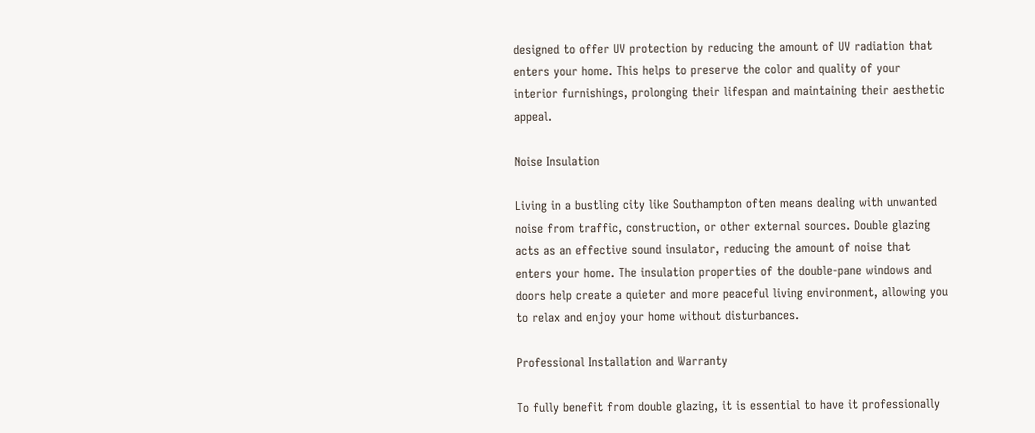designed to offer UV protection by reducing the amount of UV radiation that enters your home. This helps to preserve the color and quality of your interior furnishings, prolonging their lifespan and maintaining their aesthetic appeal.

Noise Insulation

Living in a bustling city like Southampton often means dealing with unwanted noise from traffic, construction, or other external sources. Double glazing acts as an effective sound insulator, reducing the amount of noise that enters your home. The insulation properties of the double-pane windows and doors help create a quieter and more peaceful living environment, allowing you to relax and enjoy your home without disturbances.

Professional Installation and Warranty

To fully benefit from double glazing, it is essential to have it professionally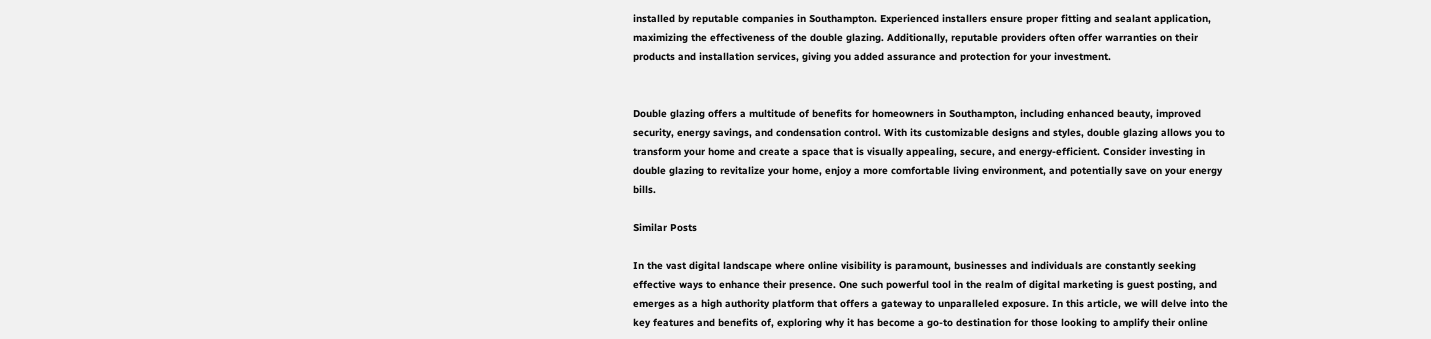installed by reputable companies in Southampton. Experienced installers ensure proper fitting and sealant application, maximizing the effectiveness of the double glazing. Additionally, reputable providers often offer warranties on their products and installation services, giving you added assurance and protection for your investment.


Double glazing offers a multitude of benefits for homeowners in Southampton, including enhanced beauty, improved security, energy savings, and condensation control. With its customizable designs and styles, double glazing allows you to transform your home and create a space that is visually appealing, secure, and energy-efficient. Consider investing in double glazing to revitalize your home, enjoy a more comfortable living environment, and potentially save on your energy bills.

Similar Posts

In the vast digital landscape where online visibility is paramount, businesses and individuals are constantly seeking effective ways to enhance their presence. One such powerful tool in the realm of digital marketing is guest posting, and emerges as a high authority platform that offers a gateway to unparalleled exposure. In this article, we will delve into the key features and benefits of, exploring why it has become a go-to destination for those looking to amplify their online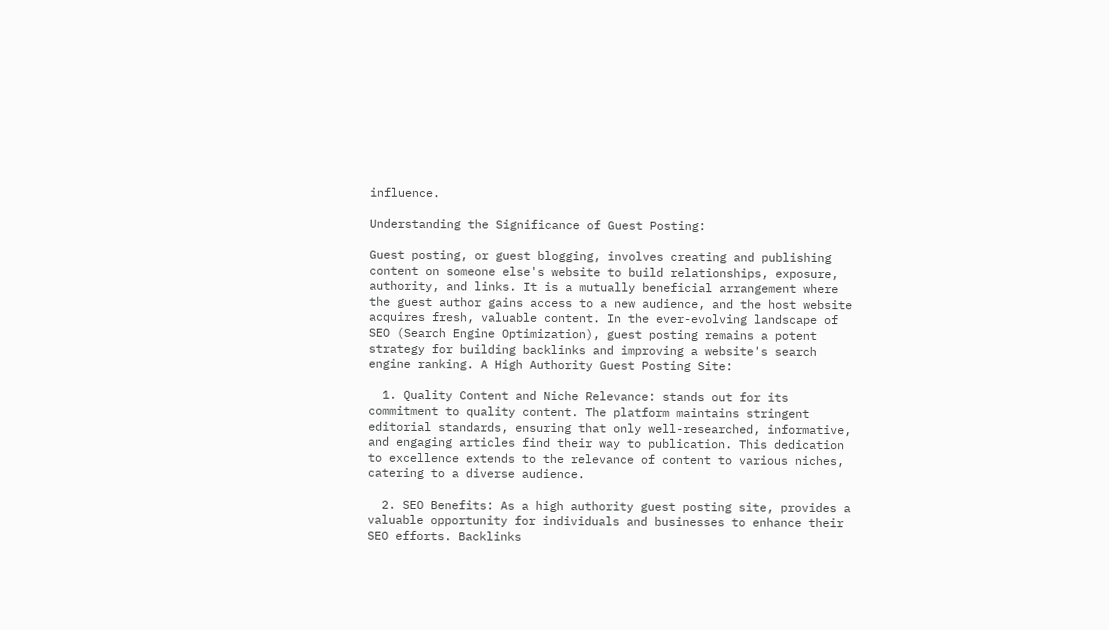influence.

Understanding the Significance of Guest Posting:

Guest posting, or guest blogging, involves creating and publishing content on someone else's website to build relationships, exposure, authority, and links. It is a mutually beneficial arrangement where the guest author gains access to a new audience, and the host website acquires fresh, valuable content. In the ever-evolving landscape of SEO (Search Engine Optimization), guest posting remains a potent strategy for building backlinks and improving a website's search engine ranking. A High Authority Guest Posting Site:

  1. Quality Content and Niche Relevance: stands out for its commitment to quality content. The platform maintains stringent editorial standards, ensuring that only well-researched, informative, and engaging articles find their way to publication. This dedication to excellence extends to the relevance of content to various niches, catering to a diverse audience.

  2. SEO Benefits: As a high authority guest posting site, provides a valuable opportunity for individuals and businesses to enhance their SEO efforts. Backlinks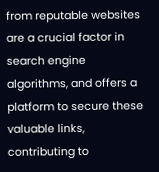from reputable websites are a crucial factor in search engine algorithms, and offers a platform to secure these valuable links, contributing to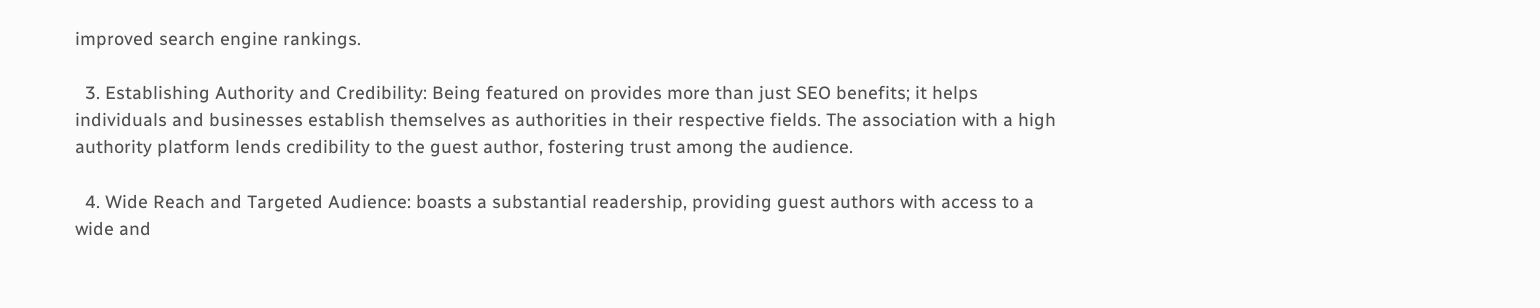improved search engine rankings.

  3. Establishing Authority and Credibility: Being featured on provides more than just SEO benefits; it helps individuals and businesses establish themselves as authorities in their respective fields. The association with a high authority platform lends credibility to the guest author, fostering trust among the audience.

  4. Wide Reach and Targeted Audience: boasts a substantial readership, providing guest authors with access to a wide and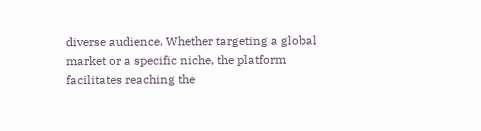diverse audience. Whether targeting a global market or a specific niche, the platform facilitates reaching the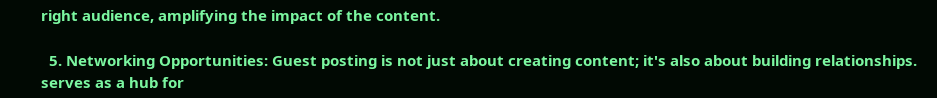right audience, amplifying the impact of the content.

  5. Networking Opportunities: Guest posting is not just about creating content; it's also about building relationships. serves as a hub for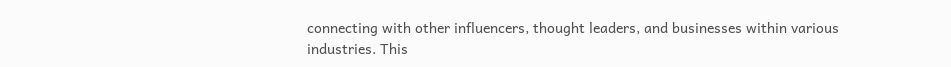connecting with other influencers, thought leaders, and businesses within various industries. This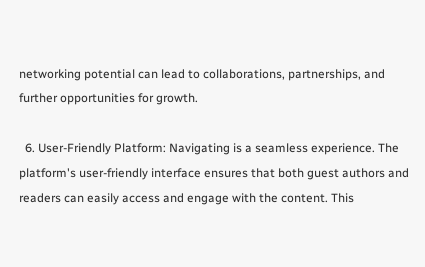networking potential can lead to collaborations, partnerships, and further opportunities for growth.

  6. User-Friendly Platform: Navigating is a seamless experience. The platform's user-friendly interface ensures that both guest authors and readers can easily access and engage with the content. This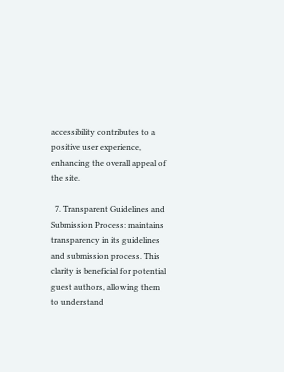accessibility contributes to a positive user experience, enhancing the overall appeal of the site.

  7. Transparent Guidelines and Submission Process: maintains transparency in its guidelines and submission process. This clarity is beneficial for potential guest authors, allowing them to understand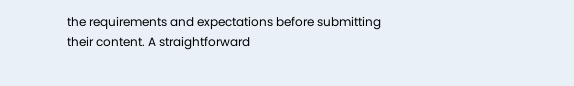the requirements and expectations before submitting their content. A straightforward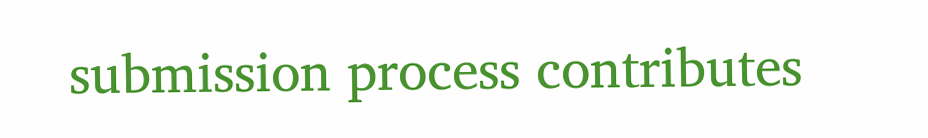submission process contributes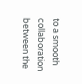to a smooth collaboration between the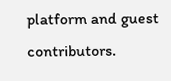platform and guest contributors.